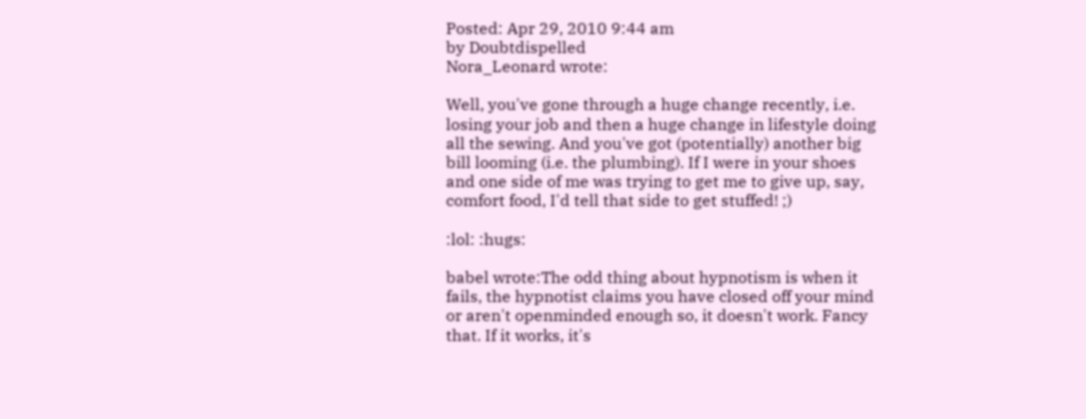Posted: Apr 29, 2010 9:44 am
by Doubtdispelled
Nora_Leonard wrote:

Well, you've gone through a huge change recently, i.e. losing your job and then a huge change in lifestyle doing all the sewing. And you've got (potentially) another big bill looming (i.e. the plumbing). If I were in your shoes and one side of me was trying to get me to give up, say, comfort food, I'd tell that side to get stuffed! ;)

:lol: :hugs:

babel wrote:The odd thing about hypnotism is when it fails, the hypnotist claims you have closed off your mind or aren't openminded enough so, it doesn't work. Fancy that. If it works, it's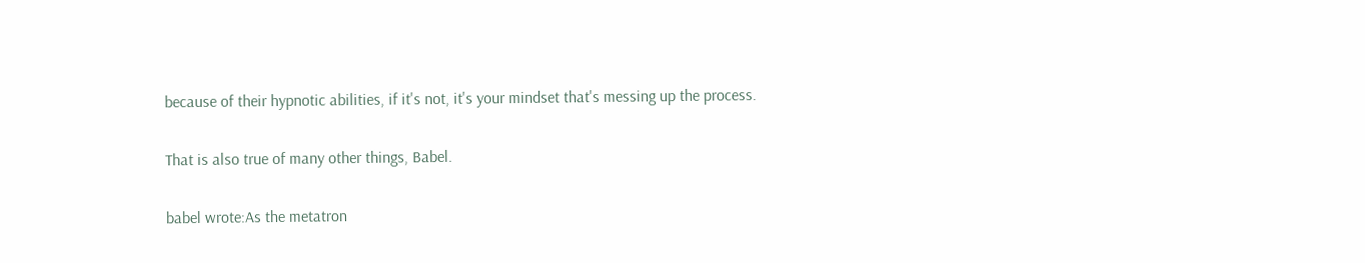because of their hypnotic abilities, if it's not, it's your mindset that's messing up the process.

That is also true of many other things, Babel.

babel wrote:As the metatron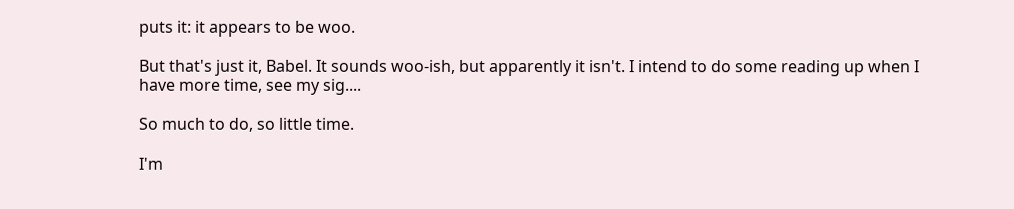puts it: it appears to be woo.

But that's just it, Babel. It sounds woo-ish, but apparently it isn't. I intend to do some reading up when I have more time, see my sig....

So much to do, so little time.

I'm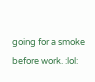going for a smoke before work. :lol: